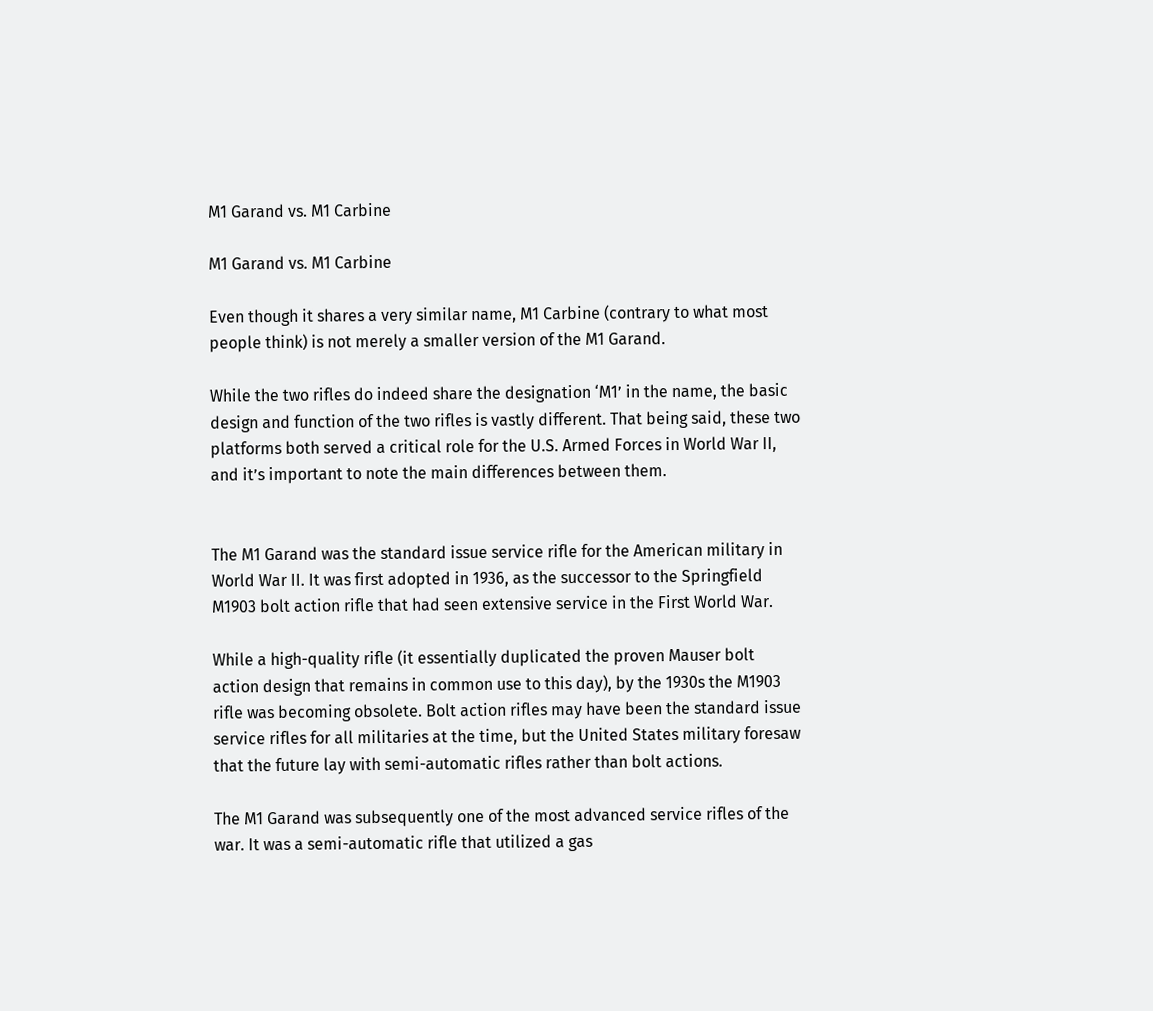M1 Garand vs. M1 Carbine

M1 Garand vs. M1 Carbine

Even though it shares a very similar name, M1 Carbine (contrary to what most people think) is not merely a smaller version of the M1 Garand.

While the two rifles do indeed share the designation ‘M1’ in the name, the basic design and function of the two rifles is vastly different. That being said, these two platforms both served a critical role for the U.S. Armed Forces in World War II, and it’s important to note the main differences between them.


The M1 Garand was the standard issue service rifle for the American military in World War II. It was first adopted in 1936, as the successor to the Springfield M1903 bolt action rifle that had seen extensive service in the First World War.

While a high-quality rifle (it essentially duplicated the proven Mauser bolt action design that remains in common use to this day), by the 1930s the M1903 rifle was becoming obsolete. Bolt action rifles may have been the standard issue service rifles for all militaries at the time, but the United States military foresaw that the future lay with semi-automatic rifles rather than bolt actions.

The M1 Garand was subsequently one of the most advanced service rifles of the war. It was a semi-automatic rifle that utilized a gas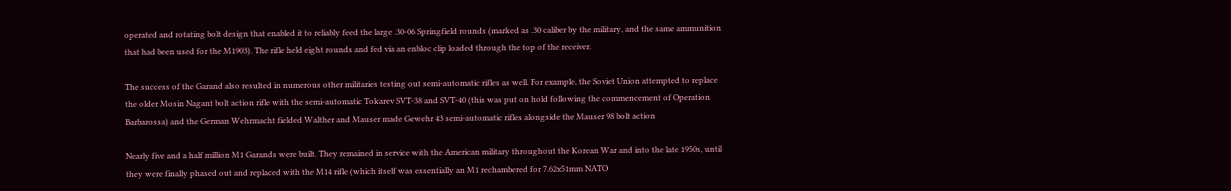operated and rotating bolt design that enabled it to reliably feed the large .30-06 Springfield rounds (marked as .30 caliber by the military, and the same ammunition that had been used for the M1903). The rifle held eight rounds and fed via an enbloc clip loaded through the top of the receiver.

The success of the Garand also resulted in numerous other militaries testing out semi-automatic rifles as well. For example, the Soviet Union attempted to replace the older Mosin Nagant bolt action rifle with the semi-automatic Tokarev SVT-38 and SVT-40 (this was put on hold following the commencement of Operation Barbarossa) and the German Wehrmacht fielded Walther and Mauser made Gewehr 43 semi-automatic rifles alongside the Mauser 98 bolt action

Nearly five and a half million M1 Garands were built. They remained in service with the American military throughout the Korean War and into the late 1950s, until they were finally phased out and replaced with the M14 rifle (which itself was essentially an M1 rechambered for 7.62x51mm NATO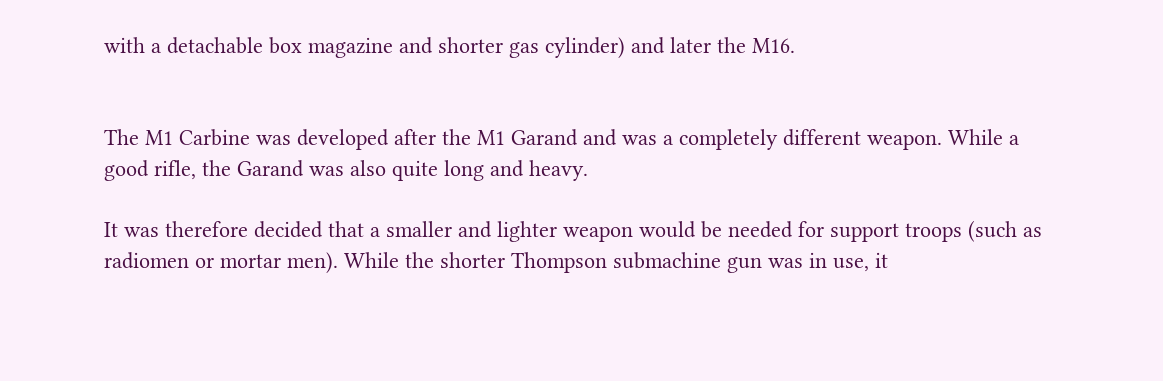with a detachable box magazine and shorter gas cylinder) and later the M16.


The M1 Carbine was developed after the M1 Garand and was a completely different weapon. While a good rifle, the Garand was also quite long and heavy.

It was therefore decided that a smaller and lighter weapon would be needed for support troops (such as radiomen or mortar men). While the shorter Thompson submachine gun was in use, it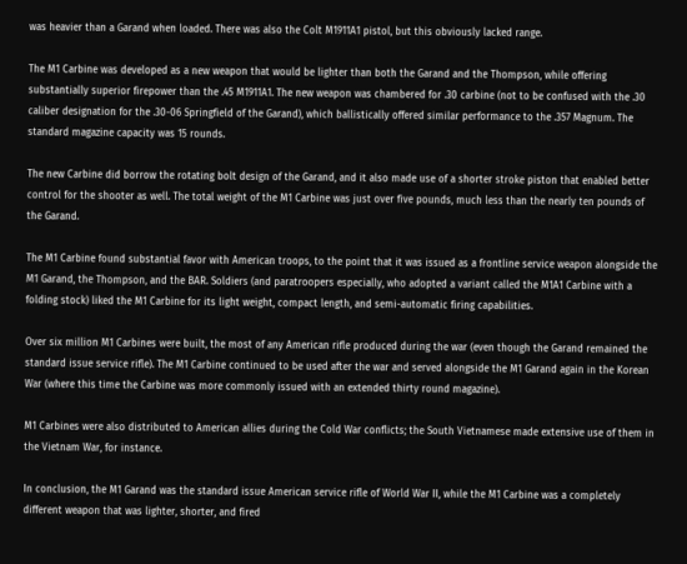was heavier than a Garand when loaded. There was also the Colt M1911A1 pistol, but this obviously lacked range.

The M1 Carbine was developed as a new weapon that would be lighter than both the Garand and the Thompson, while offering substantially superior firepower than the .45 M1911A1. The new weapon was chambered for .30 carbine (not to be confused with the .30 caliber designation for the .30-06 Springfield of the Garand), which ballistically offered similar performance to the .357 Magnum. The standard magazine capacity was 15 rounds.

The new Carbine did borrow the rotating bolt design of the Garand, and it also made use of a shorter stroke piston that enabled better control for the shooter as well. The total weight of the M1 Carbine was just over five pounds, much less than the nearly ten pounds of the Garand.

The M1 Carbine found substantial favor with American troops, to the point that it was issued as a frontline service weapon alongside the M1 Garand, the Thompson, and the BAR. Soldiers (and paratroopers especially, who adopted a variant called the M1A1 Carbine with a folding stock) liked the M1 Carbine for its light weight, compact length, and semi-automatic firing capabilities.

Over six million M1 Carbines were built, the most of any American rifle produced during the war (even though the Garand remained the standard issue service rifle). The M1 Carbine continued to be used after the war and served alongside the M1 Garand again in the Korean War (where this time the Carbine was more commonly issued with an extended thirty round magazine).

M1 Carbines were also distributed to American allies during the Cold War conflicts; the South Vietnamese made extensive use of them in the Vietnam War, for instance.

In conclusion, the M1 Garand was the standard issue American service rifle of World War II, while the M1 Carbine was a completely different weapon that was lighter, shorter, and fired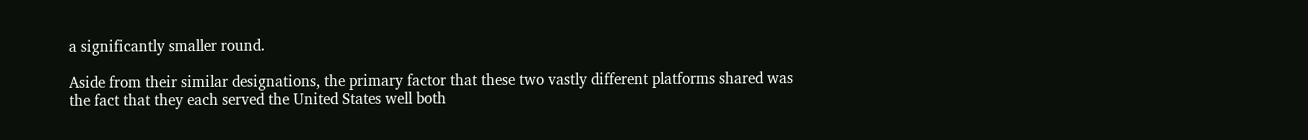a significantly smaller round.

Aside from their similar designations, the primary factor that these two vastly different platforms shared was the fact that they each served the United States well both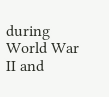during World War II and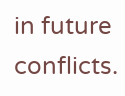in future conflicts.